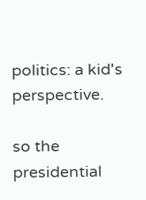politics: a kid's perspective.

so the presidential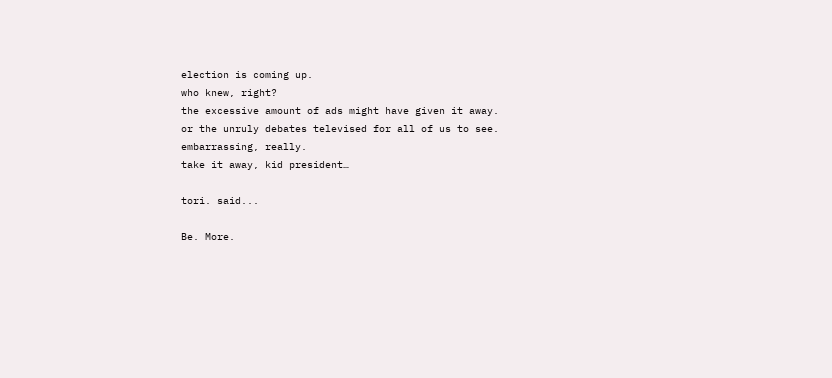election is coming up.
who knew, right?
the excessive amount of ads might have given it away.
or the unruly debates televised for all of us to see.
embarrassing, really.
take it away, kid president…

tori. said...

Be. More.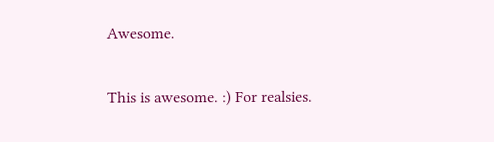Awesome.

This is awesome. :) For realsies.